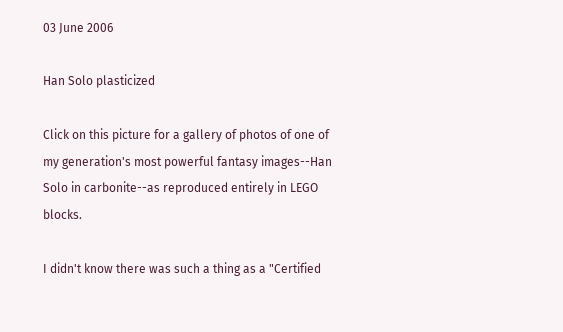03 June 2006

Han Solo plasticized

Click on this picture for a gallery of photos of one of my generation's most powerful fantasy images--Han Solo in carbonite--as reproduced entirely in LEGO blocks.

I didn't know there was such a thing as a "Certified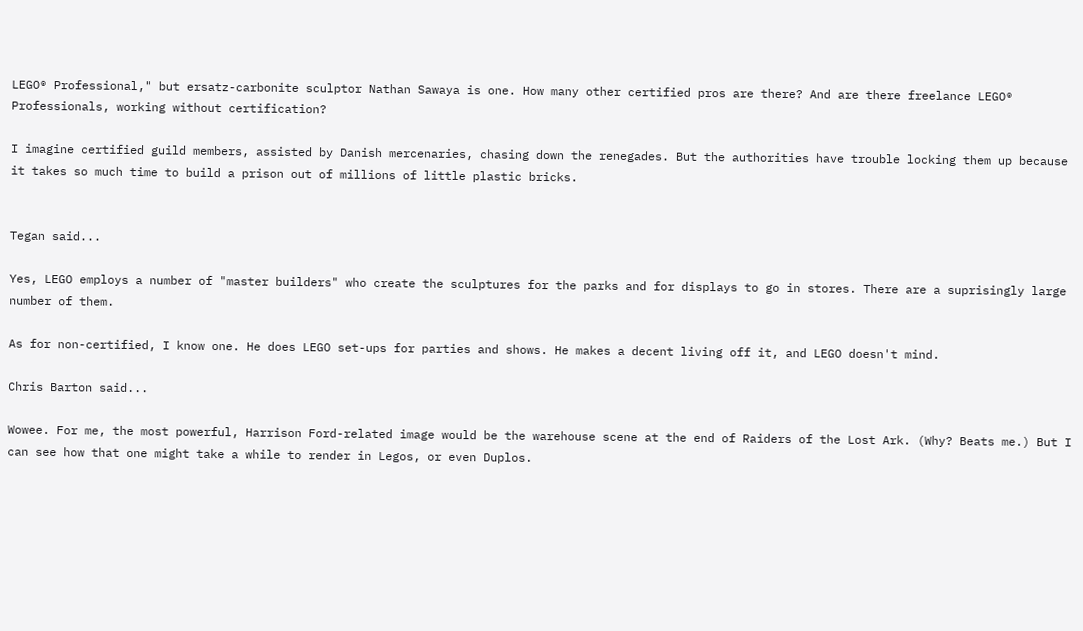LEGO® Professional," but ersatz-carbonite sculptor Nathan Sawaya is one. How many other certified pros are there? And are there freelance LEGO® Professionals, working without certification?

I imagine certified guild members, assisted by Danish mercenaries, chasing down the renegades. But the authorities have trouble locking them up because it takes so much time to build a prison out of millions of little plastic bricks.


Tegan said...

Yes, LEGO employs a number of "master builders" who create the sculptures for the parks and for displays to go in stores. There are a suprisingly large number of them.

As for non-certified, I know one. He does LEGO set-ups for parties and shows. He makes a decent living off it, and LEGO doesn't mind.

Chris Barton said...

Wowee. For me, the most powerful, Harrison Ford-related image would be the warehouse scene at the end of Raiders of the Lost Ark. (Why? Beats me.) But I can see how that one might take a while to render in Legos, or even Duplos.